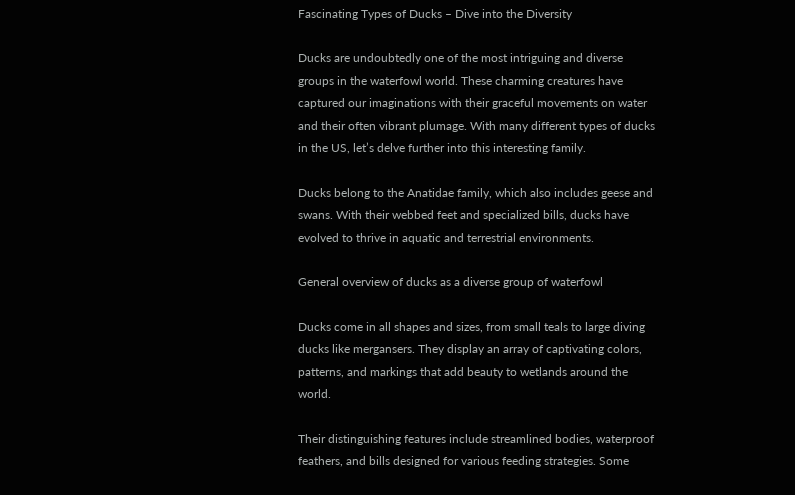Fascinating Types of Ducks – Dive into the Diversity

Ducks are undoubtedly one of the most intriguing and diverse groups in the waterfowl world. These charming creatures have captured our imaginations with their graceful movements on water and their often vibrant plumage. With many different types of ducks in the US, let’s delve further into this interesting family.

Ducks belong to the Anatidae family, which also includes geese and swans. With their webbed feet and specialized bills, ducks have evolved to thrive in aquatic and terrestrial environments.

General overview of ducks as a diverse group of waterfowl

Ducks come in all shapes and sizes, from small teals to large diving ducks like mergansers. They display an array of captivating colors, patterns, and markings that add beauty to wetlands around the world.

Their distinguishing features include streamlined bodies, waterproof feathers, and bills designed for various feeding strategies. Some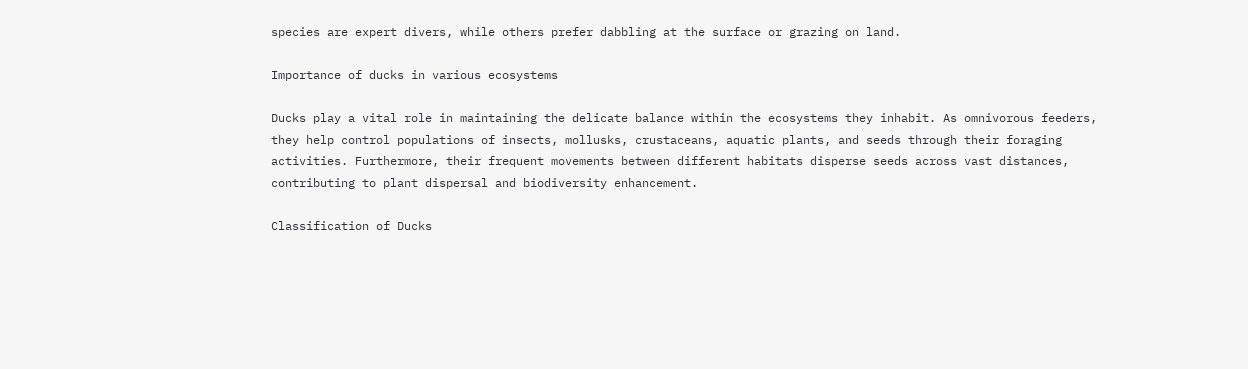species are expert divers, while others prefer dabbling at the surface or grazing on land.

Importance of ducks in various ecosystems

Ducks play a vital role in maintaining the delicate balance within the ecosystems they inhabit. As omnivorous feeders, they help control populations of insects, mollusks, crustaceans, aquatic plants, and seeds through their foraging activities. Furthermore, their frequent movements between different habitats disperse seeds across vast distances, contributing to plant dispersal and biodiversity enhancement.

Classification of Ducks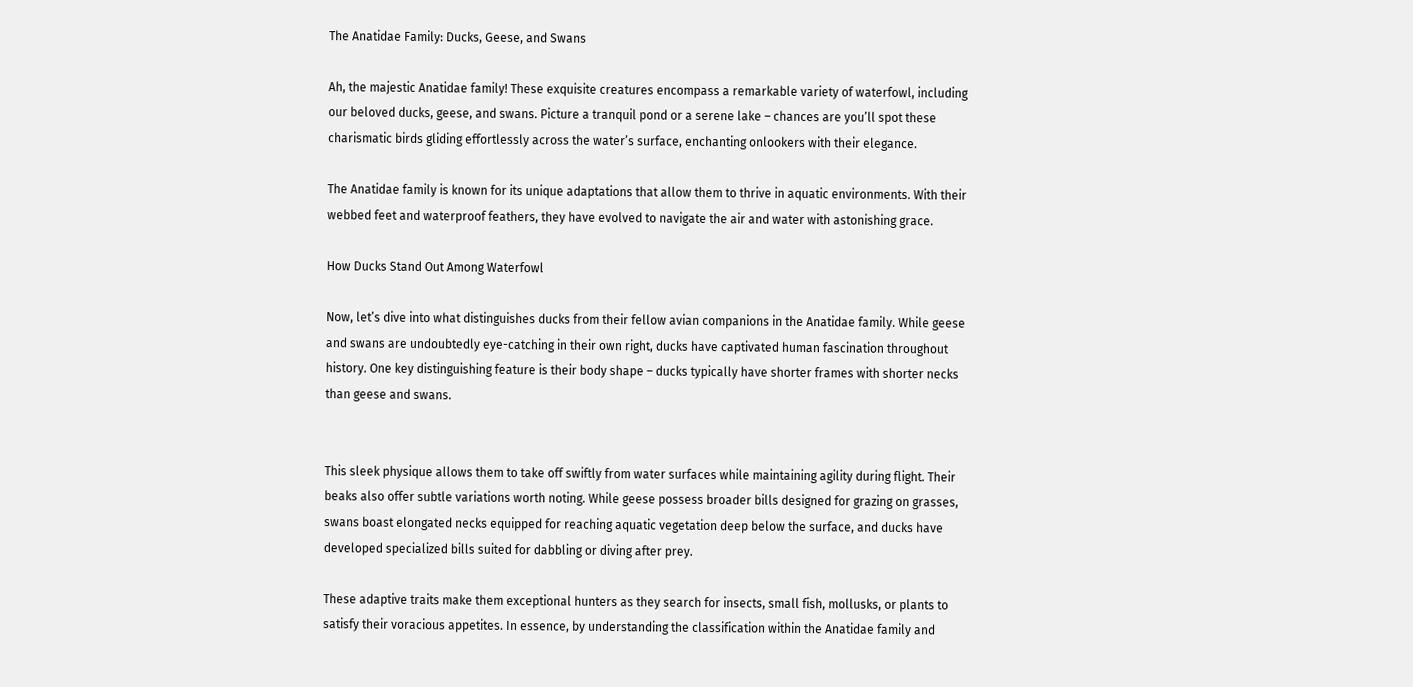The Anatidae Family: Ducks, Geese, and Swans

Ah, the majestic Anatidae family! These exquisite creatures encompass a remarkable variety of waterfowl, including our beloved ducks, geese, and swans. Picture a tranquil pond or a serene lake – chances are you’ll spot these charismatic birds gliding effortlessly across the water’s surface, enchanting onlookers with their elegance.

The Anatidae family is known for its unique adaptations that allow them to thrive in aquatic environments. With their webbed feet and waterproof feathers, they have evolved to navigate the air and water with astonishing grace.

How Ducks Stand Out Among Waterfowl

Now, let’s dive into what distinguishes ducks from their fellow avian companions in the Anatidae family. While geese and swans are undoubtedly eye-catching in their own right, ducks have captivated human fascination throughout history. One key distinguishing feature is their body shape – ducks typically have shorter frames with shorter necks than geese and swans.


This sleek physique allows them to take off swiftly from water surfaces while maintaining agility during flight. Their beaks also offer subtle variations worth noting. While geese possess broader bills designed for grazing on grasses, swans boast elongated necks equipped for reaching aquatic vegetation deep below the surface, and ducks have developed specialized bills suited for dabbling or diving after prey.

These adaptive traits make them exceptional hunters as they search for insects, small fish, mollusks, or plants to satisfy their voracious appetites. In essence, by understanding the classification within the Anatidae family and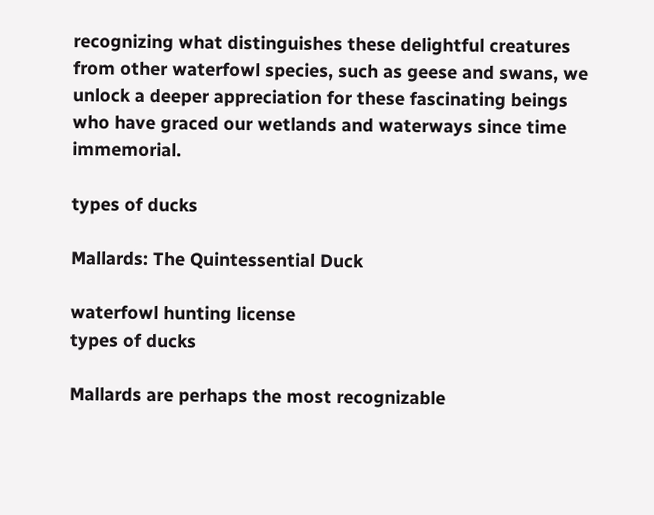recognizing what distinguishes these delightful creatures from other waterfowl species, such as geese and swans, we unlock a deeper appreciation for these fascinating beings who have graced our wetlands and waterways since time immemorial.

types of ducks

Mallards: The Quintessential Duck

waterfowl hunting license
types of ducks

Mallards are perhaps the most recognizable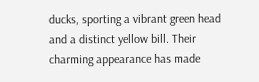ducks, sporting a vibrant green head and a distinct yellow bill. Their charming appearance has made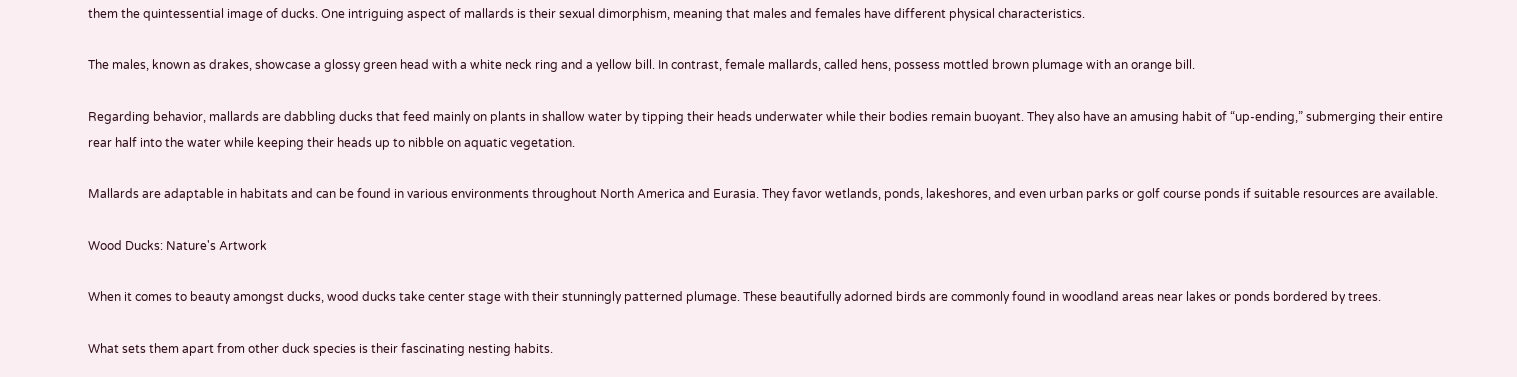them the quintessential image of ducks. One intriguing aspect of mallards is their sexual dimorphism, meaning that males and females have different physical characteristics.

The males, known as drakes, showcase a glossy green head with a white neck ring and a yellow bill. In contrast, female mallards, called hens, possess mottled brown plumage with an orange bill.

Regarding behavior, mallards are dabbling ducks that feed mainly on plants in shallow water by tipping their heads underwater while their bodies remain buoyant. They also have an amusing habit of “up-ending,” submerging their entire rear half into the water while keeping their heads up to nibble on aquatic vegetation.

Mallards are adaptable in habitats and can be found in various environments throughout North America and Eurasia. They favor wetlands, ponds, lakeshores, and even urban parks or golf course ponds if suitable resources are available.

Wood Ducks: Nature's Artwork

When it comes to beauty amongst ducks, wood ducks take center stage with their stunningly patterned plumage. These beautifully adorned birds are commonly found in woodland areas near lakes or ponds bordered by trees.

What sets them apart from other duck species is their fascinating nesting habits.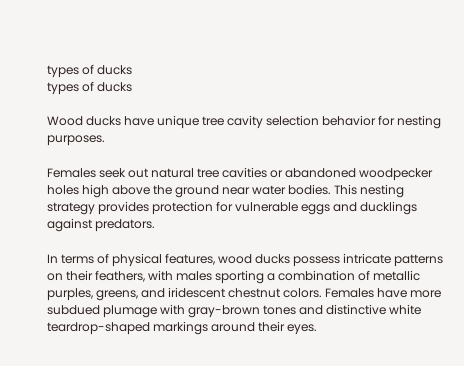types of ducks
types of ducks

Wood ducks have unique tree cavity selection behavior for nesting purposes.

Females seek out natural tree cavities or abandoned woodpecker holes high above the ground near water bodies. This nesting strategy provides protection for vulnerable eggs and ducklings against predators.

In terms of physical features, wood ducks possess intricate patterns on their feathers, with males sporting a combination of metallic purples, greens, and iridescent chestnut colors. Females have more subdued plumage with gray-brown tones and distinctive white teardrop-shaped markings around their eyes.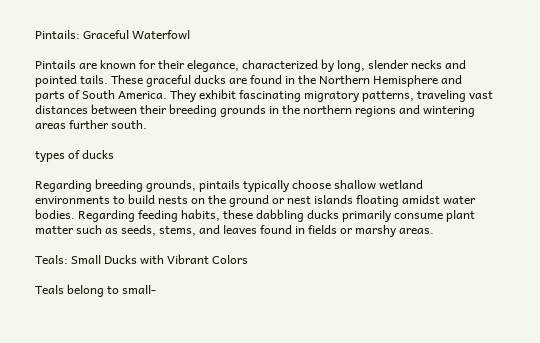Pintails: Graceful Waterfowl

Pintails are known for their elegance, characterized by long, slender necks and pointed tails. These graceful ducks are found in the Northern Hemisphere and parts of South America. They exhibit fascinating migratory patterns, traveling vast distances between their breeding grounds in the northern regions and wintering areas further south.

types of ducks

Regarding breeding grounds, pintails typically choose shallow wetland environments to build nests on the ground or nest islands floating amidst water bodies. Regarding feeding habits, these dabbling ducks primarily consume plant matter such as seeds, stems, and leaves found in fields or marshy areas.

Teals: Small Ducks with Vibrant Colors

Teals belong to small-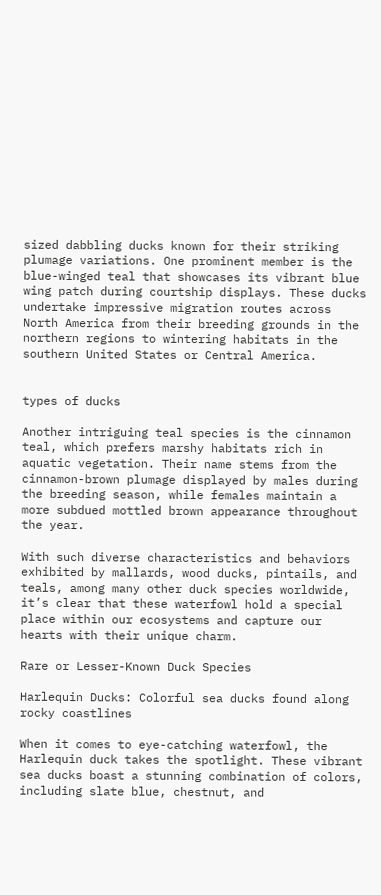sized dabbling ducks known for their striking plumage variations. One prominent member is the blue-winged teal that showcases its vibrant blue wing patch during courtship displays. These ducks undertake impressive migration routes across North America from their breeding grounds in the northern regions to wintering habitats in the southern United States or Central America.


types of ducks

Another intriguing teal species is the cinnamon teal, which prefers marshy habitats rich in aquatic vegetation. Their name stems from the cinnamon-brown plumage displayed by males during the breeding season, while females maintain a more subdued mottled brown appearance throughout the year.

With such diverse characteristics and behaviors exhibited by mallards, wood ducks, pintails, and teals, among many other duck species worldwide, it’s clear that these waterfowl hold a special place within our ecosystems and capture our hearts with their unique charm.

Rare or Lesser-Known Duck Species

Harlequin Ducks: Colorful sea ducks found along rocky coastlines

When it comes to eye-catching waterfowl, the Harlequin duck takes the spotlight. These vibrant sea ducks boast a stunning combination of colors, including slate blue, chestnut, and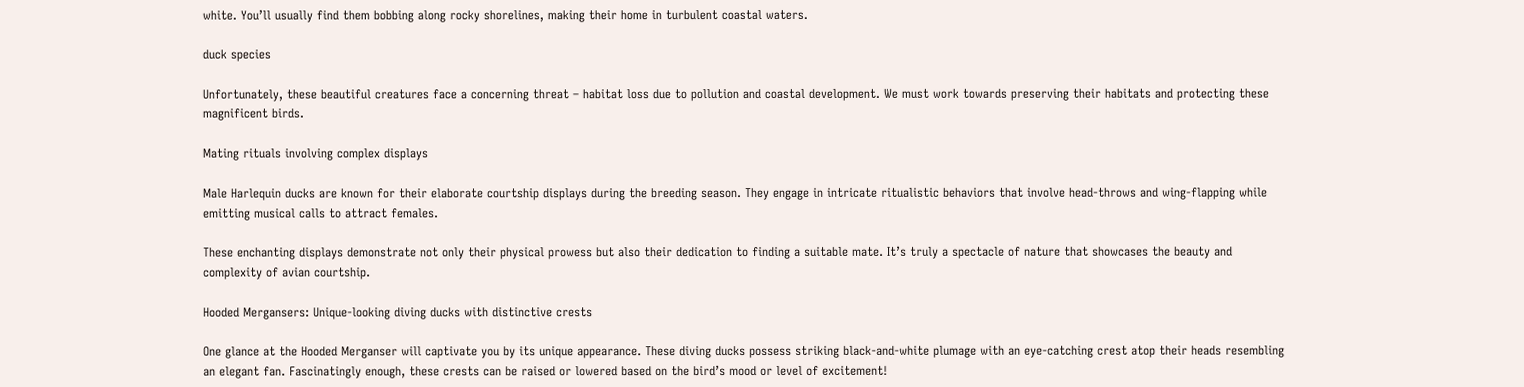white. You’ll usually find them bobbing along rocky shorelines, making their home in turbulent coastal waters.

duck species

Unfortunately, these beautiful creatures face a concerning threat – habitat loss due to pollution and coastal development. We must work towards preserving their habitats and protecting these magnificent birds.

Mating rituals involving complex displays

Male Harlequin ducks are known for their elaborate courtship displays during the breeding season. They engage in intricate ritualistic behaviors that involve head-throws and wing-flapping while emitting musical calls to attract females.

These enchanting displays demonstrate not only their physical prowess but also their dedication to finding a suitable mate. It’s truly a spectacle of nature that showcases the beauty and complexity of avian courtship.

Hooded Mergansers: Unique-looking diving ducks with distinctive crests

One glance at the Hooded Merganser will captivate you by its unique appearance. These diving ducks possess striking black-and-white plumage with an eye-catching crest atop their heads resembling an elegant fan. Fascinatingly enough, these crests can be raised or lowered based on the bird’s mood or level of excitement!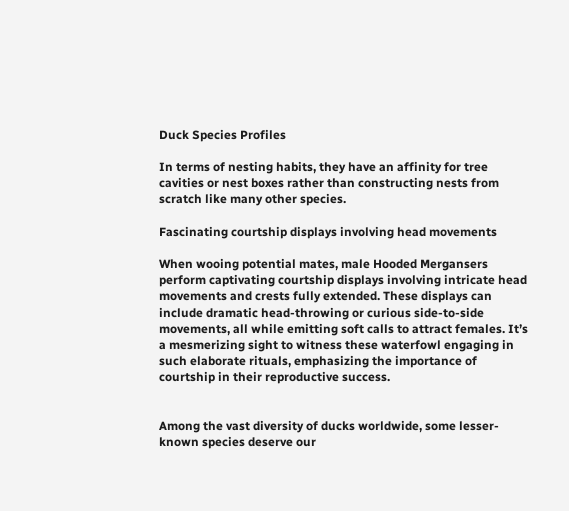Duck Species Profiles

In terms of nesting habits, they have an affinity for tree cavities or nest boxes rather than constructing nests from scratch like many other species.

Fascinating courtship displays involving head movements

When wooing potential mates, male Hooded Mergansers perform captivating courtship displays involving intricate head movements and crests fully extended. These displays can include dramatic head-throwing or curious side-to-side movements, all while emitting soft calls to attract females. It’s a mesmerizing sight to witness these waterfowl engaging in such elaborate rituals, emphasizing the importance of courtship in their reproductive success.


Among the vast diversity of ducks worldwide, some lesser-known species deserve our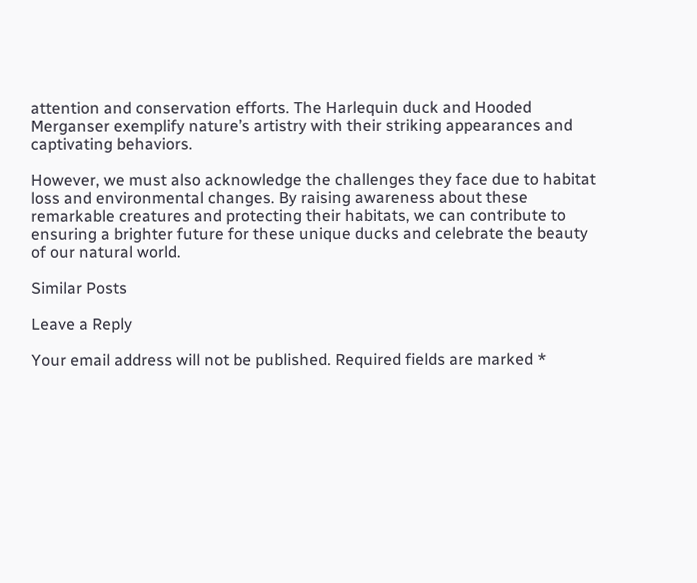attention and conservation efforts. The Harlequin duck and Hooded Merganser exemplify nature’s artistry with their striking appearances and captivating behaviors.

However, we must also acknowledge the challenges they face due to habitat loss and environmental changes. By raising awareness about these remarkable creatures and protecting their habitats, we can contribute to ensuring a brighter future for these unique ducks and celebrate the beauty of our natural world.

Similar Posts

Leave a Reply

Your email address will not be published. Required fields are marked *